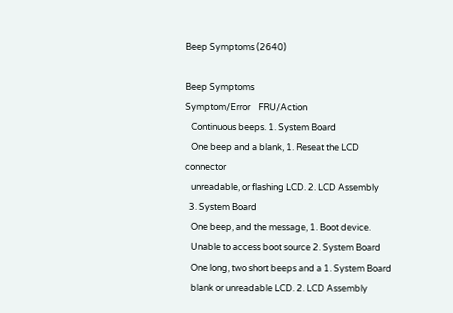Beep Symptoms (2640)

Beep Symptoms
Symptom/Error    FRU/Action
   Continuous beeps. 1. System Board
   One beep and a blank, 1. Reseat the LCD connector
   unreadable, or flashing LCD. 2. LCD Assembly
  3. System Board
   One beep, and the message, 1. Boot device.
   Unable to access boot source 2. System Board
   One long, two short beeps and a 1. System Board
   blank or unreadable LCD. 2. LCD Assembly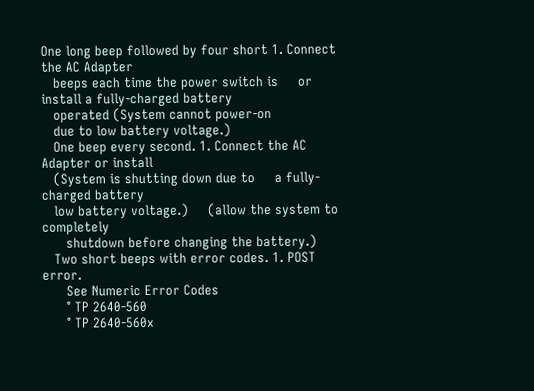One long beep followed by four short 1. Connect the AC Adapter
   beeps each time the power switch is     or install a fully-charged battery
   operated (System cannot power-on
   due to low battery voltage.)
   One beep every second. 1. Connect the AC Adapter or install
   (System is shutting down due to     a fully-charged battery
   low battery voltage.)     (allow the system to completely
      shutdown before changing the battery.)
   Two short beeps with error codes. 1. POST error.
      See Numeric Error Codes
      ° TP 2640-560
      ° TP 2640-560x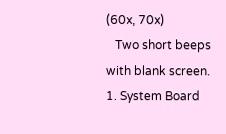(60x, 70x)
   Two short beeps with blank screen. 1. System Board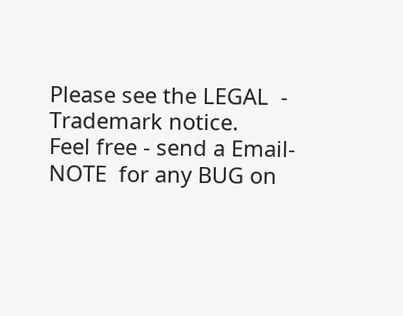Please see the LEGAL  -  Trademark notice.
Feel free - send a Email-NOTE  for any BUG on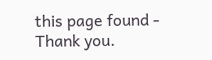this page found - Thank you.